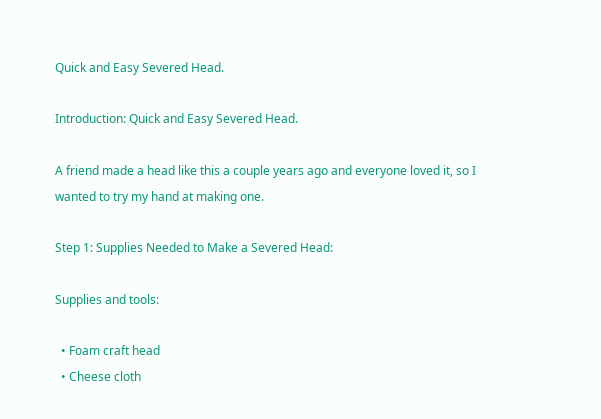Quick and Easy Severed Head.

Introduction: Quick and Easy Severed Head.

A friend made a head like this a couple years ago and everyone loved it, so I wanted to try my hand at making one.

Step 1: Supplies Needed to Make a Severed Head:

Supplies and tools:

  • Foam craft head
  • Cheese cloth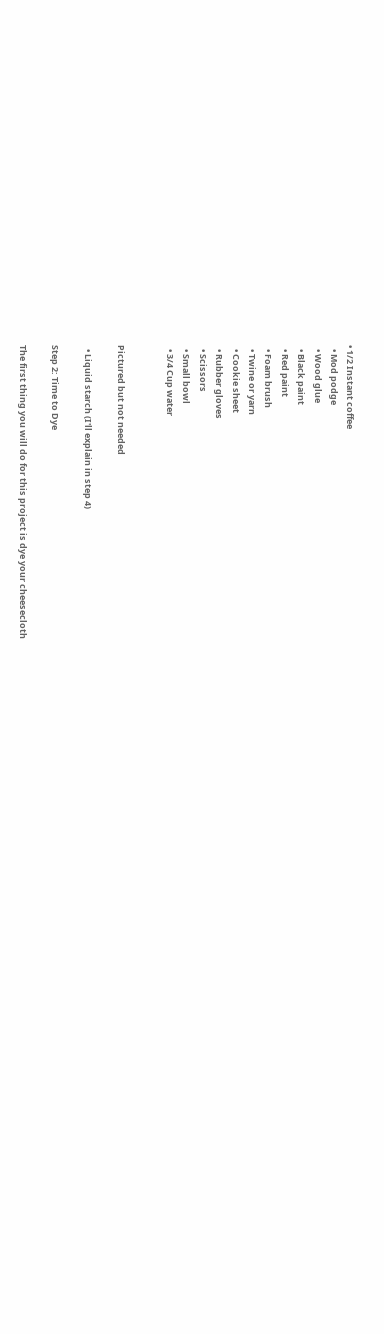• 1/2 Instant coffee
  • Mod podge
  • Wood glue
  • Black paint
  • Red paint
  • Foam brush
  • Twine or yarn
  • Cookie sheet
  • Rubber gloves
  • Scissors
  • Small bowl
  • 3/4 Cup water


Pictured but not needed

  • Liquid starch (I'll explain in step 4)

Step 2: Time to Dye

The first thing you will do for this project is dye your cheesecloth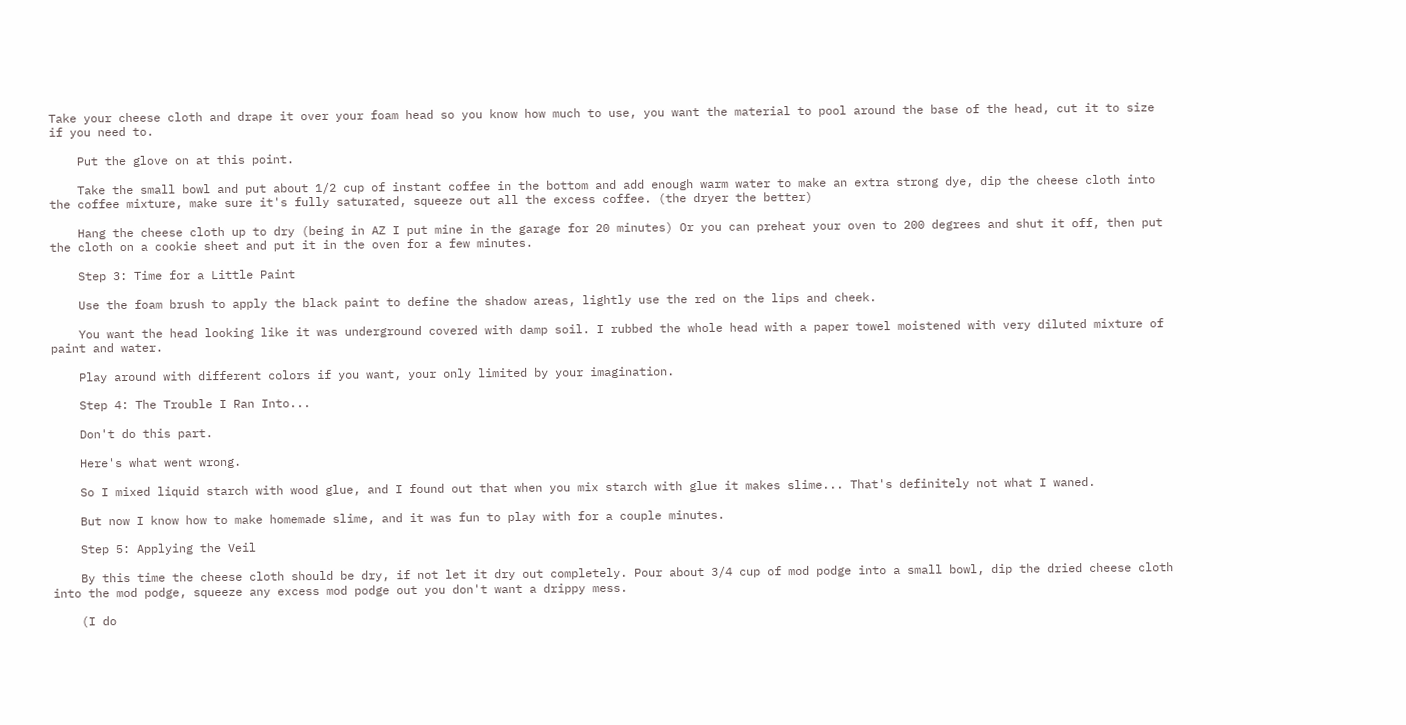Take your cheese cloth and drape it over your foam head so you know how much to use, you want the material to pool around the base of the head, cut it to size if you need to.

    Put the glove on at this point.

    Take the small bowl and put about 1/2 cup of instant coffee in the bottom and add enough warm water to make an extra strong dye, dip the cheese cloth into the coffee mixture, make sure it's fully saturated, squeeze out all the excess coffee. (the dryer the better)

    Hang the cheese cloth up to dry (being in AZ I put mine in the garage for 20 minutes) Or you can preheat your oven to 200 degrees and shut it off, then put the cloth on a cookie sheet and put it in the oven for a few minutes.

    Step 3: Time for a Little Paint

    Use the foam brush to apply the black paint to define the shadow areas, lightly use the red on the lips and cheek.

    You want the head looking like it was underground covered with damp soil. I rubbed the whole head with a paper towel moistened with very diluted mixture of paint and water.

    Play around with different colors if you want, your only limited by your imagination.

    Step 4: The Trouble I Ran Into...

    Don't do this part.

    Here's what went wrong.

    So I mixed liquid starch with wood glue, and I found out that when you mix starch with glue it makes slime... That's definitely not what I waned.

    But now I know how to make homemade slime, and it was fun to play with for a couple minutes.

    Step 5: Applying the Veil

    By this time the cheese cloth should be dry, if not let it dry out completely. Pour about 3/4 cup of mod podge into a small bowl, dip the dried cheese cloth into the mod podge, squeeze any excess mod podge out you don't want a drippy mess.

    (I do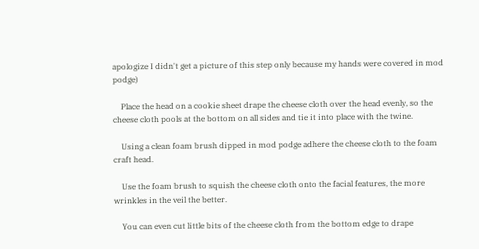apologize I didn't get a picture of this step only because my hands were covered in mod podge)

    Place the head on a cookie sheet drape the cheese cloth over the head evenly, so the cheese cloth pools at the bottom on all sides and tie it into place with the twine.

    Using a clean foam brush dipped in mod podge adhere the cheese cloth to the foam craft head.

    Use the foam brush to squish the cheese cloth onto the facial features, the more wrinkles in the veil the better.

    You can even cut little bits of the cheese cloth from the bottom edge to drape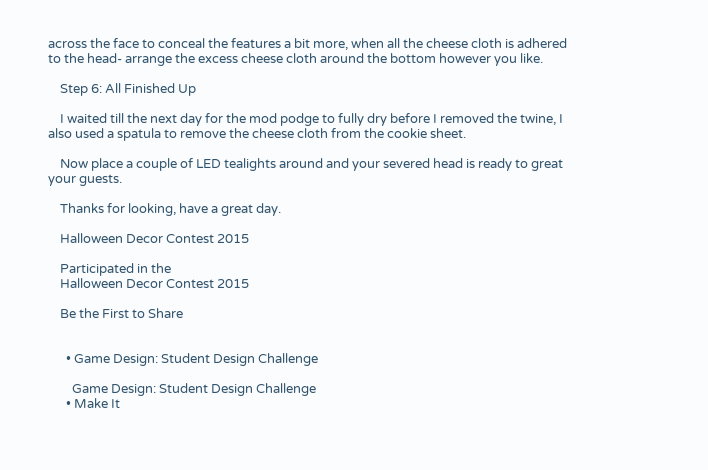across the face to conceal the features a bit more, when all the cheese cloth is adhered to the head- arrange the excess cheese cloth around the bottom however you like.

    Step 6: All Finished Up

    I waited till the next day for the mod podge to fully dry before I removed the twine, I also used a spatula to remove the cheese cloth from the cookie sheet.

    Now place a couple of LED tealights around and your severed head is ready to great your guests.

    Thanks for looking, have a great day.

    Halloween Decor Contest 2015

    Participated in the
    Halloween Decor Contest 2015

    Be the First to Share


      • Game Design: Student Design Challenge

        Game Design: Student Design Challenge
      • Make It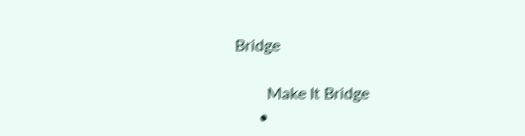Bridge

        Make It Bridge
      •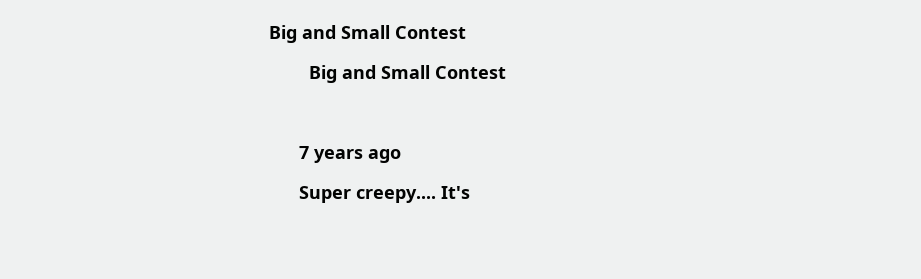Big and Small Contest

        Big and Small Contest



      7 years ago

      Super creepy.... It's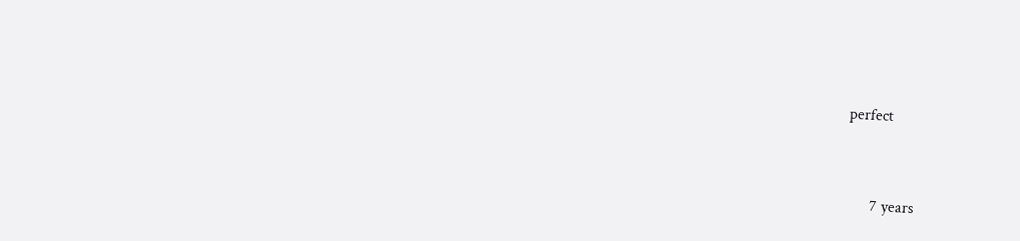perfect


      7 years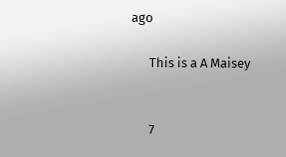ago

      This is a A Maisey


      7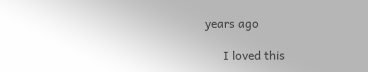years ago

      I loved this